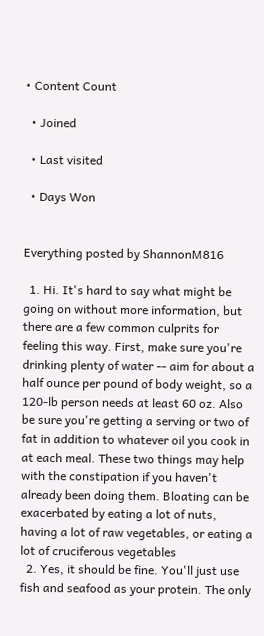• Content Count

  • Joined

  • Last visited

  • Days Won


Everything posted by ShannonM816

  1. Hi. It's hard to say what might be going on without more information, but there are a few common culprits for feeling this way. First, make sure you're drinking plenty of water -- aim for about a half ounce per pound of body weight, so a 120-lb person needs at least 60 oz. Also be sure you're getting a serving or two of fat in addition to whatever oil you cook in at each meal. These two things may help with the constipation if you haven't already been doing them. Bloating can be exacerbated by eating a lot of nuts, having a lot of raw vegetables, or eating a lot of cruciferous vegetables
  2. Yes, it should be fine. You'll just use fish and seafood as your protein. The only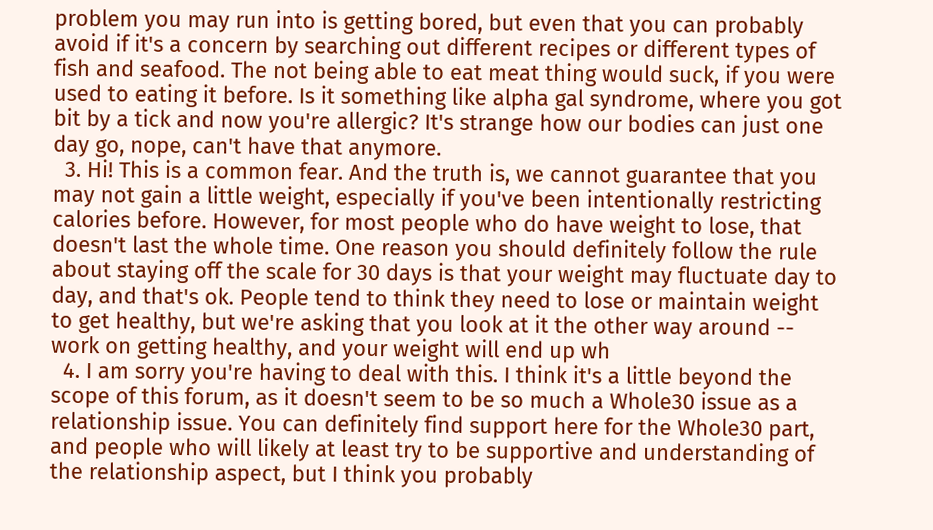problem you may run into is getting bored, but even that you can probably avoid if it's a concern by searching out different recipes or different types of fish and seafood. The not being able to eat meat thing would suck, if you were used to eating it before. Is it something like alpha gal syndrome, where you got bit by a tick and now you're allergic? It's strange how our bodies can just one day go, nope, can't have that anymore.
  3. Hi! This is a common fear. And the truth is, we cannot guarantee that you may not gain a little weight, especially if you've been intentionally restricting calories before. However, for most people who do have weight to lose, that doesn't last the whole time. One reason you should definitely follow the rule about staying off the scale for 30 days is that your weight may fluctuate day to day, and that's ok. People tend to think they need to lose or maintain weight to get healthy, but we're asking that you look at it the other way around -- work on getting healthy, and your weight will end up wh
  4. I am sorry you're having to deal with this. I think it's a little beyond the scope of this forum, as it doesn't seem to be so much a Whole30 issue as a relationship issue. You can definitely find support here for the Whole30 part, and people who will likely at least try to be supportive and understanding of the relationship aspect, but I think you probably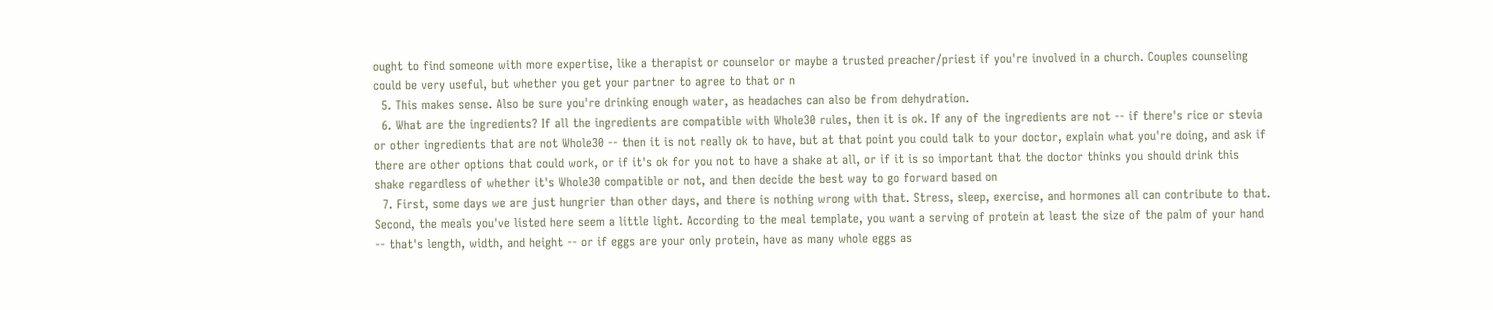ought to find someone with more expertise, like a therapist or counselor or maybe a trusted preacher/priest if you're involved in a church. Couples counseling could be very useful, but whether you get your partner to agree to that or n
  5. This makes sense. Also be sure you're drinking enough water, as headaches can also be from dehydration.
  6. What are the ingredients? If all the ingredients are compatible with Whole30 rules, then it is ok. If any of the ingredients are not -- if there's rice or stevia or other ingredients that are not Whole30 -- then it is not really ok to have, but at that point you could talk to your doctor, explain what you're doing, and ask if there are other options that could work, or if it's ok for you not to have a shake at all, or if it is so important that the doctor thinks you should drink this shake regardless of whether it's Whole30 compatible or not, and then decide the best way to go forward based on
  7. First, some days we are just hungrier than other days, and there is nothing wrong with that. Stress, sleep, exercise, and hormones all can contribute to that. Second, the meals you've listed here seem a little light. According to the meal template, you want a serving of protein at least the size of the palm of your hand -- that's length, width, and height -- or if eggs are your only protein, have as many whole eggs as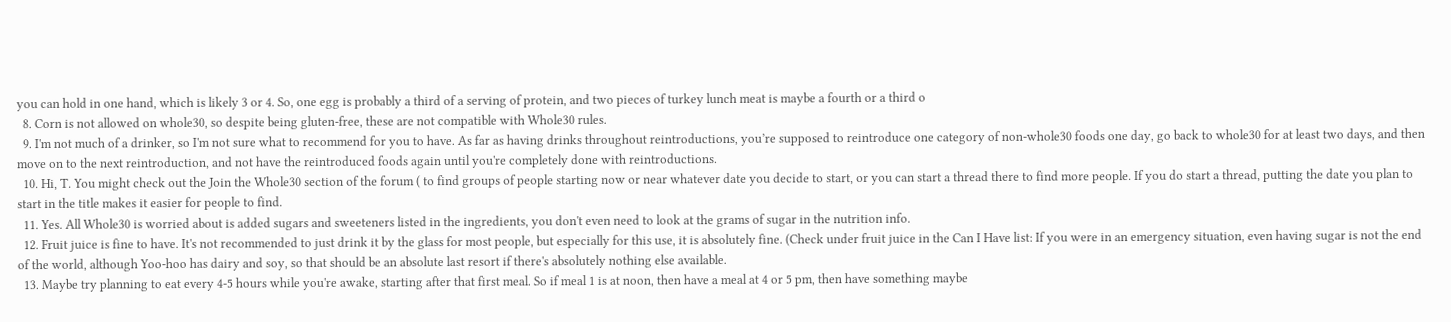you can hold in one hand, which is likely 3 or 4. So, one egg is probably a third of a serving of protein, and two pieces of turkey lunch meat is maybe a fourth or a third o
  8. Corn is not allowed on whole30, so despite being gluten-free, these are not compatible with Whole30 rules.
  9. I'm not much of a drinker, so I'm not sure what to recommend for you to have. As far as having drinks throughout reintroductions, you’re supposed to reintroduce one category of non-whole30 foods one day, go back to whole30 for at least two days, and then move on to the next reintroduction, and not have the reintroduced foods again until you're completely done with reintroductions.
  10. Hi, T. You might check out the Join the Whole30 section of the forum ( to find groups of people starting now or near whatever date you decide to start, or you can start a thread there to find more people. If you do start a thread, putting the date you plan to start in the title makes it easier for people to find.
  11. Yes. All Whole30 is worried about is added sugars and sweeteners listed in the ingredients, you don't even need to look at the grams of sugar in the nutrition info.
  12. Fruit juice is fine to have. It's not recommended to just drink it by the glass for most people, but especially for this use, it is absolutely fine. (Check under fruit juice in the Can I Have list: If you were in an emergency situation, even having sugar is not the end of the world, although Yoo-hoo has dairy and soy, so that should be an absolute last resort if there's absolutely nothing else available.
  13. Maybe try planning to eat every 4-5 hours while you're awake, starting after that first meal. So if meal 1 is at noon, then have a meal at 4 or 5 pm, then have something maybe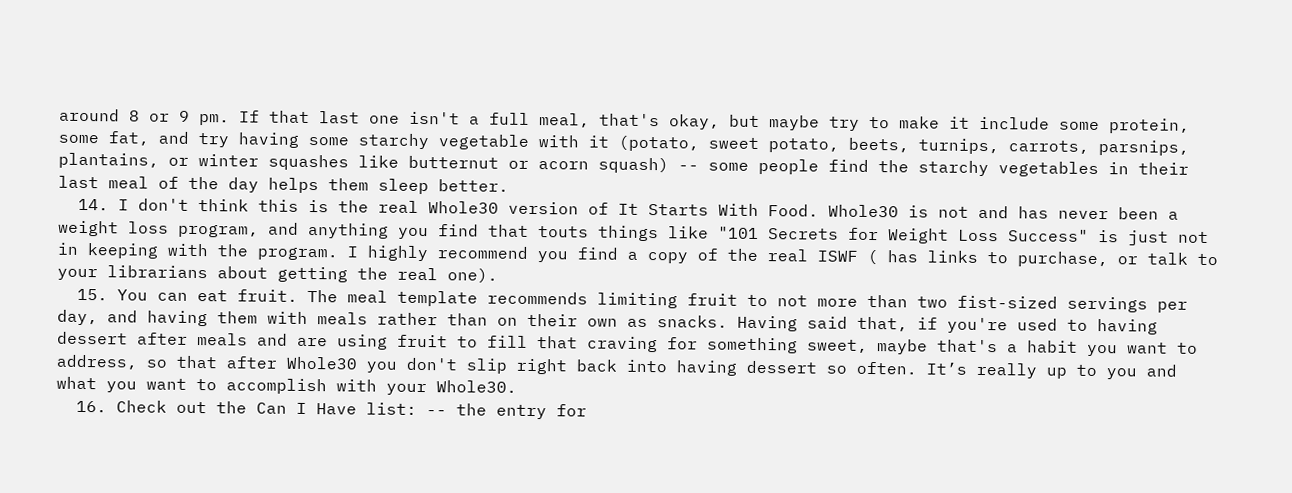around 8 or 9 pm. If that last one isn't a full meal, that's okay, but maybe try to make it include some protein, some fat, and try having some starchy vegetable with it (potato, sweet potato, beets, turnips, carrots, parsnips, plantains, or winter squashes like butternut or acorn squash) -- some people find the starchy vegetables in their last meal of the day helps them sleep better.
  14. I don't think this is the real Whole30 version of It Starts With Food. Whole30 is not and has never been a weight loss program, and anything you find that touts things like "101 Secrets for Weight Loss Success" is just not in keeping with the program. I highly recommend you find a copy of the real ISWF ( has links to purchase, or talk to your librarians about getting the real one).
  15. You can eat fruit. The meal template recommends limiting fruit to not more than two fist-sized servings per day, and having them with meals rather than on their own as snacks. Having said that, if you're used to having dessert after meals and are using fruit to fill that craving for something sweet, maybe that's a habit you want to address, so that after Whole30 you don't slip right back into having dessert so often. It’s really up to you and what you want to accomplish with your Whole30.
  16. Check out the Can I Have list: -- the entry for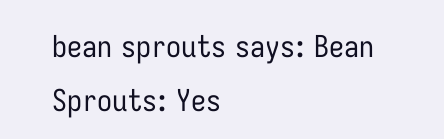bean sprouts says: Bean Sprouts: Yes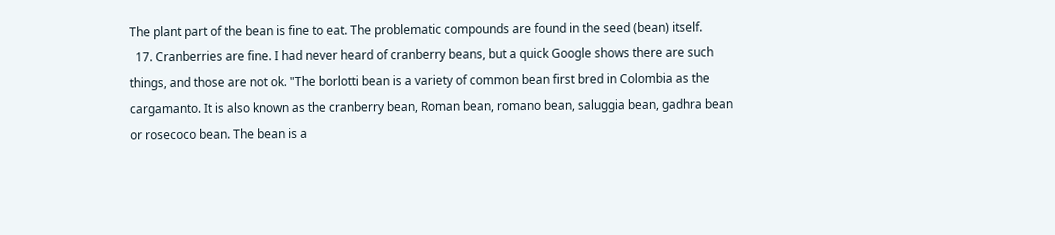The plant part of the bean is fine to eat. The problematic compounds are found in the seed (bean) itself.
  17. Cranberries are fine. I had never heard of cranberry beans, but a quick Google shows there are such things, and those are not ok. "The borlotti bean is a variety of common bean first bred in Colombia as the cargamanto. It is also known as the cranberry bean, Roman bean, romano bean, saluggia bean, gadhra bean or rosecoco bean. The bean is a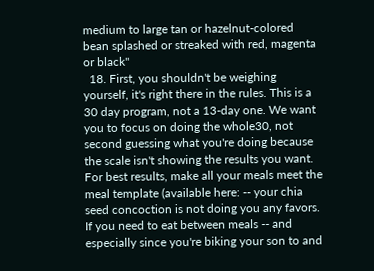medium to large tan or hazelnut-colored bean splashed or streaked with red, magenta or black"
  18. First, you shouldn't be weighing yourself, it's right there in the rules. This is a 30 day program, not a 13-day one. We want you to focus on doing the whole30, not second guessing what you're doing because the scale isn't showing the results you want. For best results, make all your meals meet the meal template (available here: -- your chia seed concoction is not doing you any favors. If you need to eat between meals -- and especially since you're biking your son to and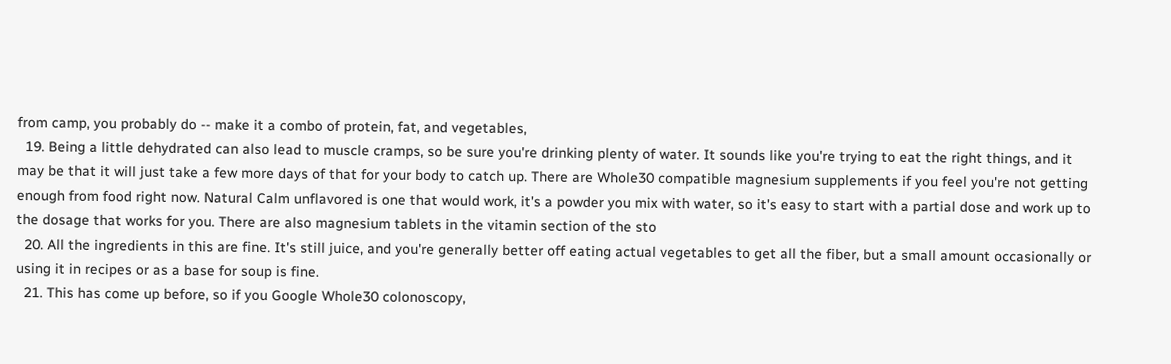from camp, you probably do -- make it a combo of protein, fat, and vegetables,
  19. Being a little dehydrated can also lead to muscle cramps, so be sure you're drinking plenty of water. It sounds like you're trying to eat the right things, and it may be that it will just take a few more days of that for your body to catch up. There are Whole30 compatible magnesium supplements if you feel you're not getting enough from food right now. Natural Calm unflavored is one that would work, it's a powder you mix with water, so it's easy to start with a partial dose and work up to the dosage that works for you. There are also magnesium tablets in the vitamin section of the sto
  20. All the ingredients in this are fine. It's still juice, and you're generally better off eating actual vegetables to get all the fiber, but a small amount occasionally or using it in recipes or as a base for soup is fine.
  21. This has come up before, so if you Google Whole30 colonoscopy,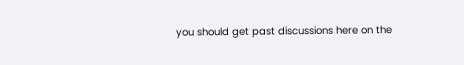you should get past discussions here on the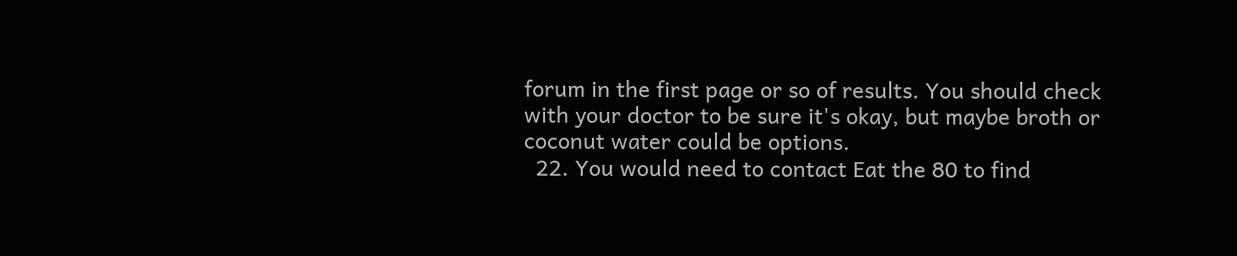forum in the first page or so of results. You should check with your doctor to be sure it's okay, but maybe broth or coconut water could be options.
  22. You would need to contact Eat the 80 to find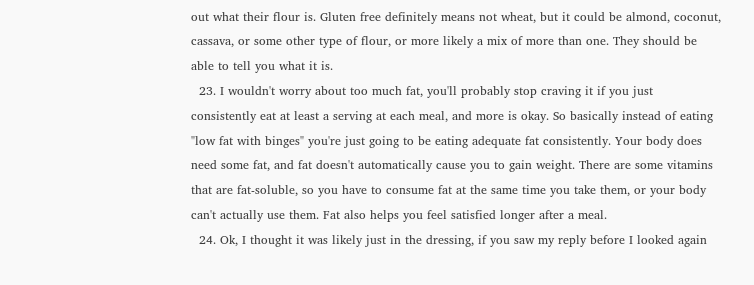out what their flour is. Gluten free definitely means not wheat, but it could be almond, coconut, cassava, or some other type of flour, or more likely a mix of more than one. They should be able to tell you what it is.
  23. I wouldn't worry about too much fat, you'll probably stop craving it if you just consistently eat at least a serving at each meal, and more is okay. So basically instead of eating "low fat with binges" you're just going to be eating adequate fat consistently. Your body does need some fat, and fat doesn't automatically cause you to gain weight. There are some vitamins that are fat-soluble, so you have to consume fat at the same time you take them, or your body can't actually use them. Fat also helps you feel satisfied longer after a meal.
  24. Ok, I thought it was likely just in the dressing, if you saw my reply before I looked again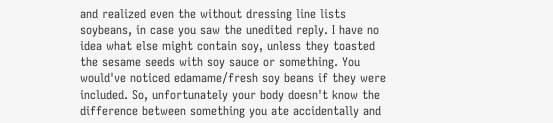and realized even the without dressing line lists soybeans, in case you saw the unedited reply. I have no idea what else might contain soy, unless they toasted the sesame seeds with soy sauce or something. You would've noticed edamame/fresh soy beans if they were included. So, unfortunately your body doesn't know the difference between something you ate accidentally and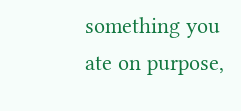something you ate on purpose,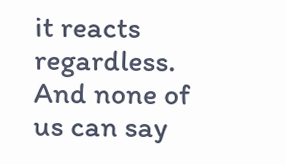it reacts regardless. And none of us can say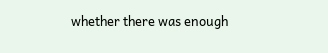whether there was enough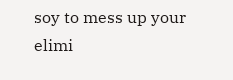soy to mess up your elimi